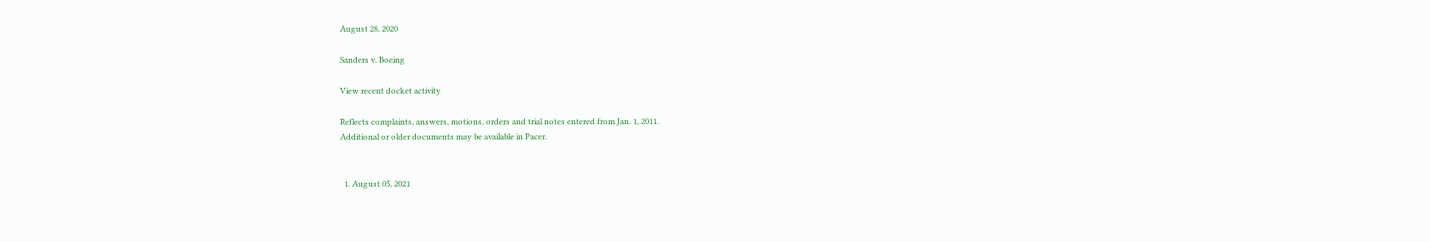August 28, 2020

Sanders v. Boeing

View recent docket activity

Reflects complaints, answers, motions, orders and trial notes entered from Jan. 1, 2011.
Additional or older documents may be available in Pacer.


  1. August 05, 2021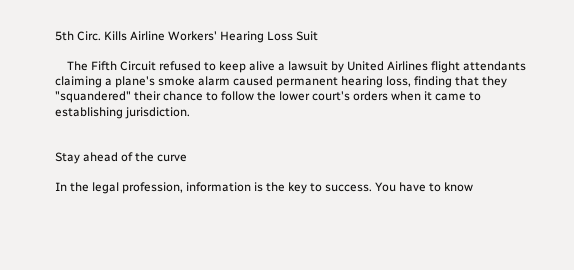5th Circ. Kills Airline Workers' Hearing Loss Suit

    The Fifth Circuit refused to keep alive a lawsuit by United Airlines flight attendants claiming a plane's smoke alarm caused permanent hearing loss, finding that they "squandered" their chance to follow the lower court's orders when it came to establishing jurisdiction.


Stay ahead of the curve

In the legal profession, information is the key to success. You have to know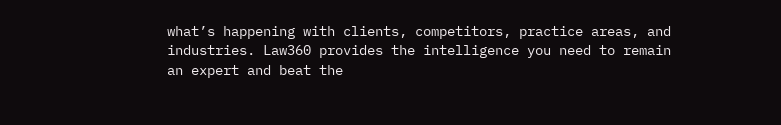what’s happening with clients, competitors, practice areas, and industries. Law360 provides the intelligence you need to remain an expert and beat the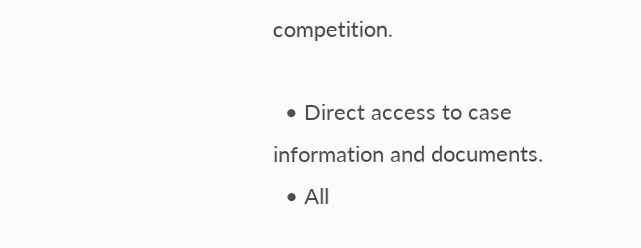competition.

  • Direct access to case information and documents.
  • All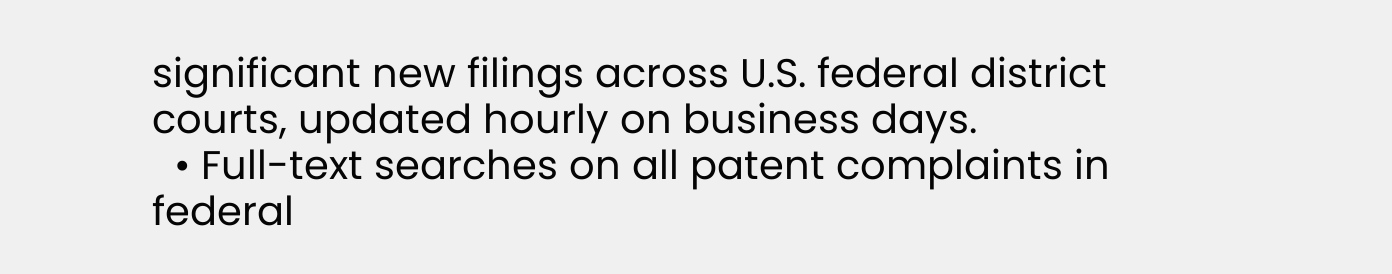significant new filings across U.S. federal district courts, updated hourly on business days.
  • Full-text searches on all patent complaints in federal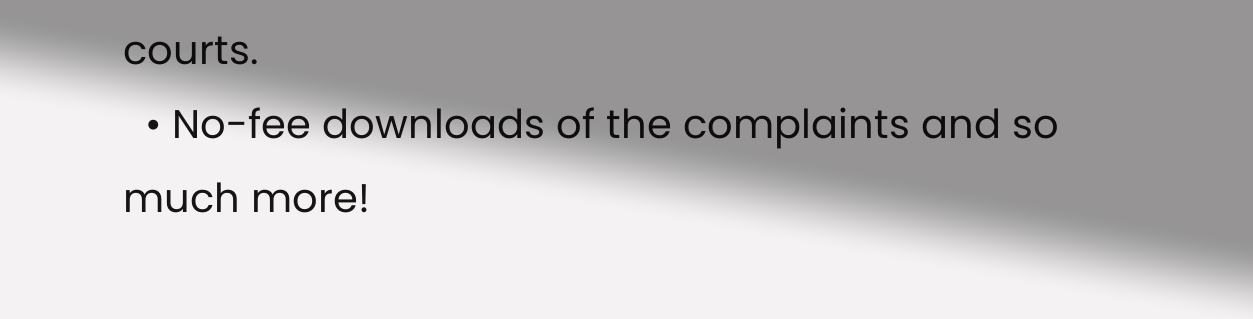courts.
  • No-fee downloads of the complaints and so much more!